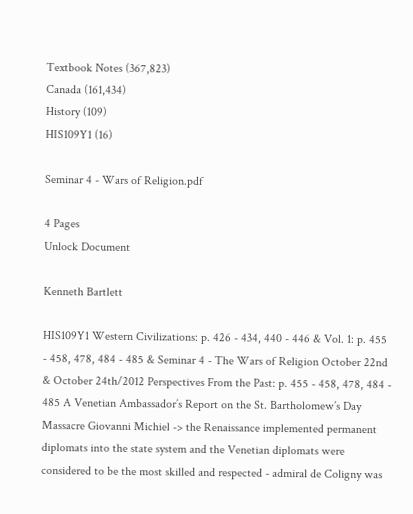Textbook Notes (367,823)
Canada (161,434)
History (109)
HIS109Y1 (16)

Seminar 4 - Wars of Religion.pdf

4 Pages
Unlock Document

Kenneth Bartlett

HIS109Y1 Western Civilizations: p. 426 - 434, 440 - 446 & Vol. 1: p. 455 - 458, 478, 484 - 485 & Seminar 4 - The Wars of Religion October 22nd & October 24th/2012 Perspectives From the Past: p. 455 - 458, 478, 484 - 485 A Venetian Ambassador’s Report on the St. Bartholomew’s Day Massacre Giovanni Michiel -> the Renaissance implemented permanent diplomats into the state system and the Venetian diplomats were considered to be the most skilled and respected - admiral de Coligny was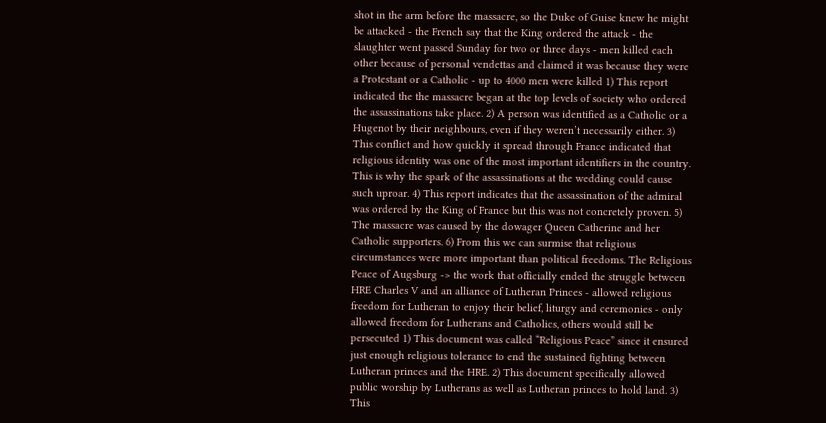shot in the arm before the massacre, so the Duke of Guise knew he might be attacked - the French say that the King ordered the attack - the slaughter went passed Sunday for two or three days - men killed each other because of personal vendettas and claimed it was because they were a Protestant or a Catholic - up to 4000 men were killed 1) This report indicated the the massacre began at the top levels of society who ordered the assassinations take place. 2) A person was identified as a Catholic or a Hugenot by their neighbours, even if they weren’t necessarily either. 3) This conflict and how quickly it spread through France indicated that religious identity was one of the most important identifiers in the country. This is why the spark of the assassinations at the wedding could cause such uproar. 4) This report indicates that the assassination of the admiral was ordered by the King of France but this was not concretely proven. 5) The massacre was caused by the dowager Queen Catherine and her Catholic supporters. 6) From this we can surmise that religious circumstances were more important than political freedoms. The Religious Peace of Augsburg -> the work that officially ended the struggle between HRE Charles V and an alliance of Lutheran Princes - allowed religious freedom for Lutheran to enjoy their belief, liturgy and ceremonies - only allowed freedom for Lutherans and Catholics, others would still be persecuted 1) This document was called “Religious Peace” since it ensured just enough religious tolerance to end the sustained fighting between Lutheran princes and the HRE. 2) This document specifically allowed public worship by Lutherans as well as Lutheran princes to hold land. 3) This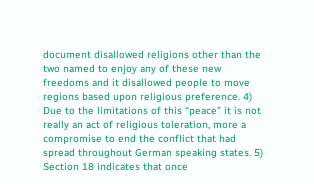document disallowed religions other than the two named to enjoy any of these new freedoms and it disallowed people to move regions based upon religious preference. 4) Due to the limitations of this “peace” it is not really an act of religious toleration, more a compromise to end the conflict that had spread throughout German speaking states. 5) Section 18 indicates that once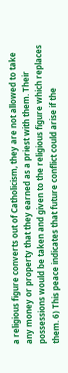a religious figure converts out of Catholicism, they are not allowed to take any money or property that they earned as a priest with them. Their possessions would be taken and given to the religious figure which replaces them. 6) This peace indicates that future conflict could arise if the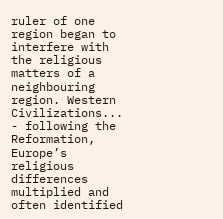ruler of one region began to interfere with the religious matters of a neighbouring region. Western Civilizations... - following the Reformation, Europe’s religious differences multiplied and often identified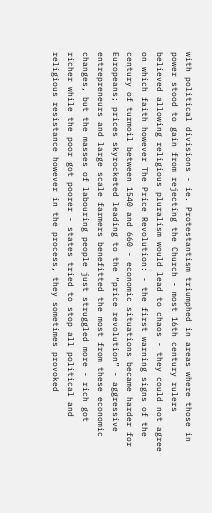with political divisions - ie. Protestantism triumphed in areas where those in power stood to gain from rejecting the Church - most 16th century rulers believed allowing religious pluralism would lead to chaos - they could not agree on which faith however The Price Revolution: - the first warning signs of the century of turmoil between 1540 and 660 - economic situations became harder for Europeans; prices skyrocketed leading to the “price revolution” - aggressive entrepreneurs and large scale farmers benefitted the most from these economic changes, but the masses of labouring people just struggled more - rich got richer while the poor got poorer - states tried to stop all political and religious resistance however in the process, they sometimes provoked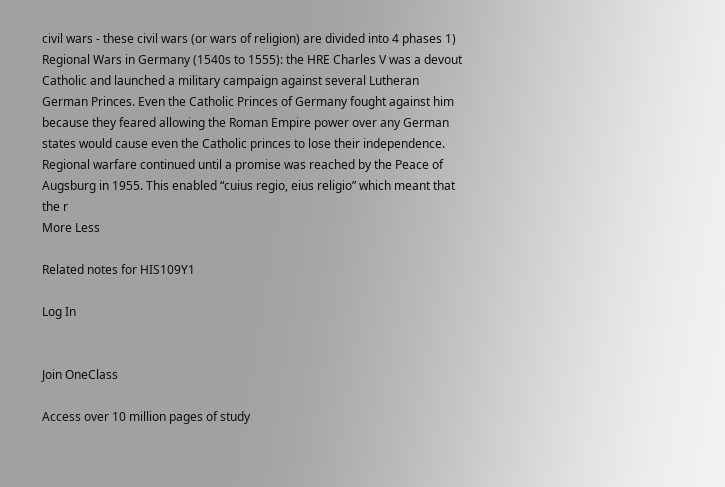civil wars - these civil wars (or wars of religion) are divided into 4 phases 1) Regional Wars in Germany (1540s to 1555): the HRE Charles V was a devout Catholic and launched a military campaign against several Lutheran German Princes. Even the Catholic Princes of Germany fought against him because they feared allowing the Roman Empire power over any German states would cause even the Catholic princes to lose their independence. Regional warfare continued until a promise was reached by the Peace of Augsburg in 1955. This enabled “cuius regio, eius religio” which meant that the r
More Less

Related notes for HIS109Y1

Log In


Join OneClass

Access over 10 million pages of study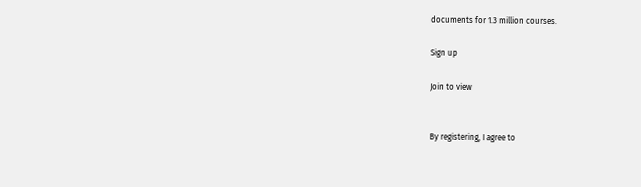documents for 1.3 million courses.

Sign up

Join to view


By registering, I agree to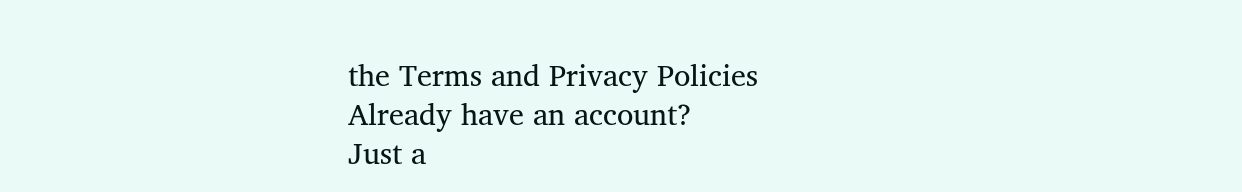the Terms and Privacy Policies
Already have an account?
Just a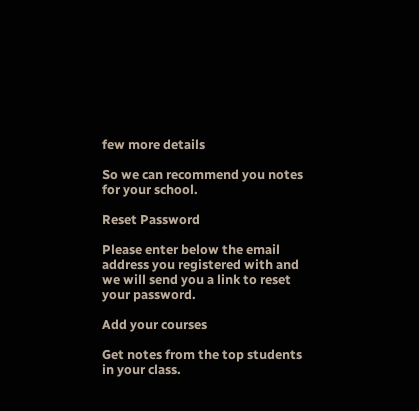few more details

So we can recommend you notes for your school.

Reset Password

Please enter below the email address you registered with and we will send you a link to reset your password.

Add your courses

Get notes from the top students in your class.